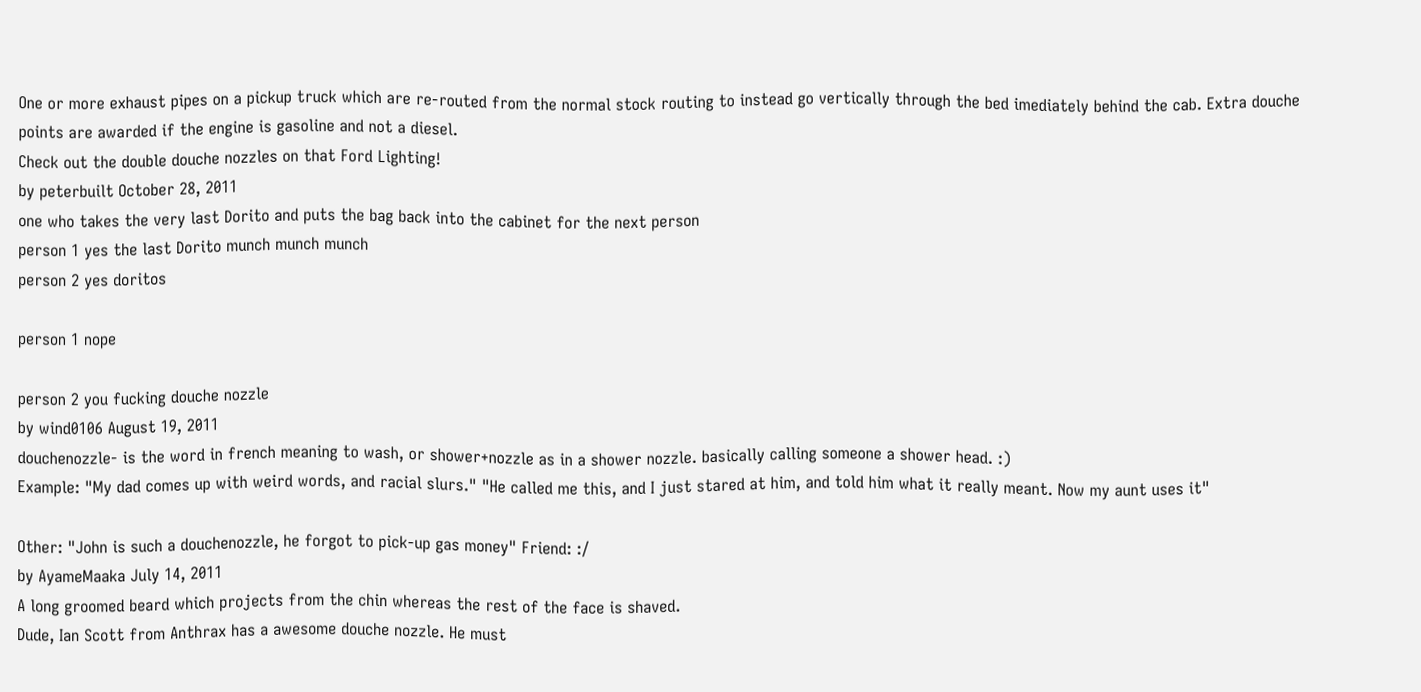One or more exhaust pipes on a pickup truck which are re-routed from the normal stock routing to instead go vertically through the bed imediately behind the cab. Extra douche points are awarded if the engine is gasoline and not a diesel.
Check out the double douche nozzles on that Ford Lighting!
by peterbuilt October 28, 2011
one who takes the very last Dorito and puts the bag back into the cabinet for the next person
person 1 yes the last Dorito munch munch munch
person 2 yes doritos

person 1 nope

person 2 you fucking douche nozzle
by wind0106 August 19, 2011
douchenozzle- is the word in french meaning to wash, or shower+nozzle as in a shower nozzle. basically calling someone a shower head. :)
Example: "My dad comes up with weird words, and racial slurs." "He called me this, and I just stared at him, and told him what it really meant. Now my aunt uses it"

Other: "John is such a douchenozzle, he forgot to pick-up gas money" Friend: :/
by AyameMaaka July 14, 2011
A long groomed beard which projects from the chin whereas the rest of the face is shaved.
Dude, Ian Scott from Anthrax has a awesome douche nozzle. He must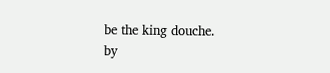be the king douche.
by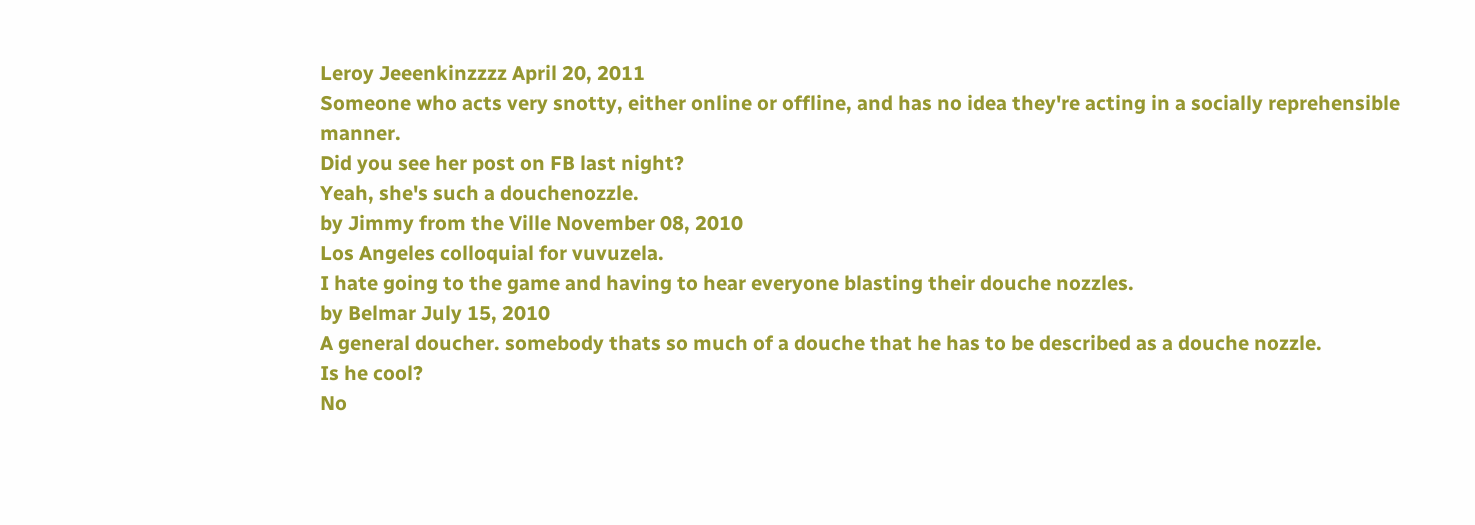Leroy Jeeenkinzzzz April 20, 2011
Someone who acts very snotty, either online or offline, and has no idea they're acting in a socially reprehensible manner.
Did you see her post on FB last night?
Yeah, she's such a douchenozzle.
by Jimmy from the Ville November 08, 2010
Los Angeles colloquial for vuvuzela.
I hate going to the game and having to hear everyone blasting their douche nozzles.
by Belmar July 15, 2010
A general doucher. somebody thats so much of a douche that he has to be described as a douche nozzle.
Is he cool?
No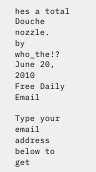hes a total Douche nozzle.
by who_the!? June 20, 2010
Free Daily Email

Type your email address below to get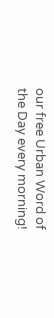our free Urban Word of the Day every morning!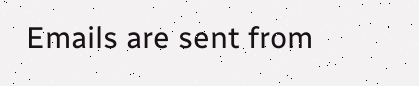Emails are sent from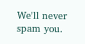We'll never spam you.